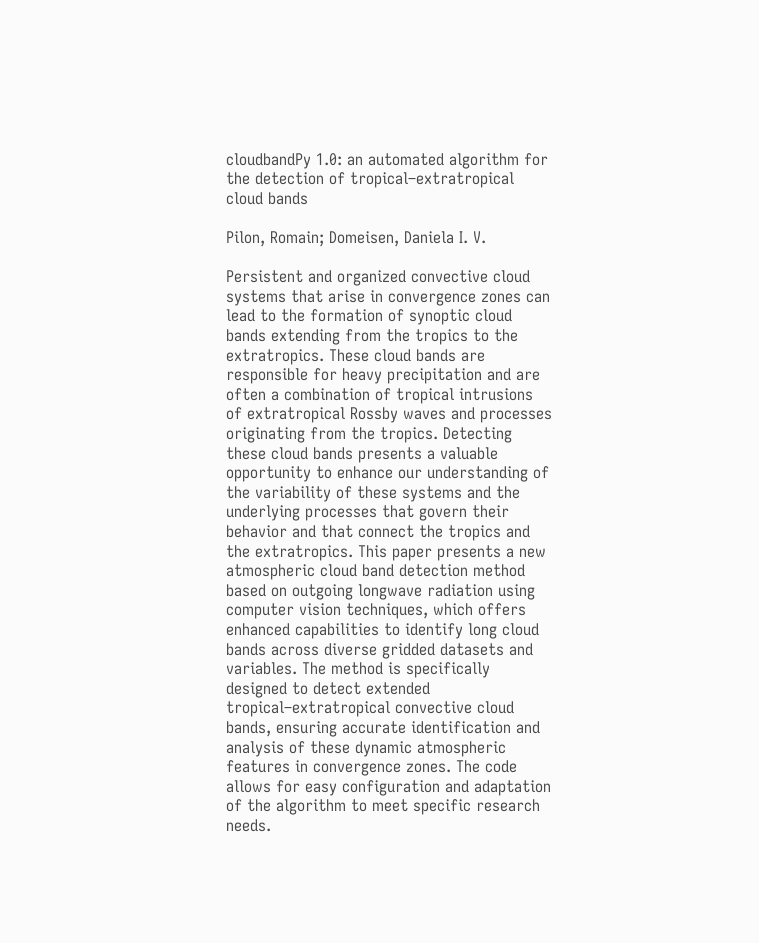cloudbandPy 1.0: an automated algorithm for the detection of tropical–extratropical cloud bands

Pilon, Romain; Domeisen, Daniela I. V.

Persistent and organized convective cloud systems that arise in convergence zones can lead to the formation of synoptic cloud bands extending from the tropics to the extratropics. These cloud bands are responsible for heavy precipitation and are often a combination of tropical intrusions of extratropical Rossby waves and processes originating from the tropics. Detecting these cloud bands presents a valuable opportunity to enhance our understanding of the variability of these systems and the underlying processes that govern their behavior and that connect the tropics and the extratropics. This paper presents a new atmospheric cloud band detection method based on outgoing longwave radiation using computer vision techniques, which offers enhanced capabilities to identify long cloud bands across diverse gridded datasets and variables. The method is specifically designed to detect extended tropical–extratropical convective cloud bands, ensuring accurate identification and analysis of these dynamic atmospheric features in convergence zones. The code allows for easy configuration and adaptation of the algorithm to meet specific research needs.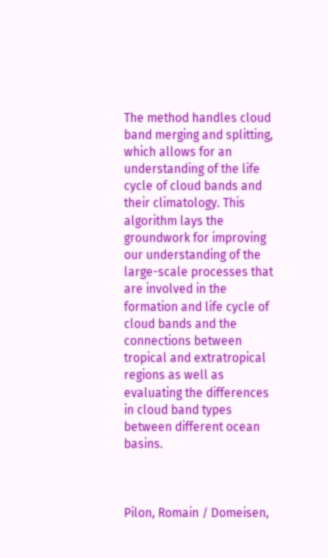The method handles cloud band merging and splitting, which allows for an understanding of the life cycle of cloud bands and their climatology. This algorithm lays the groundwork for improving our understanding of the large-scale processes that are involved in the formation and life cycle of cloud bands and the connections between tropical and extratropical regions as well as evaluating the differences in cloud band types between different ocean basins.



Pilon, Romain / Domeisen,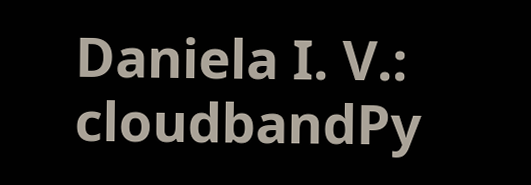Daniela I. V.: cloudbandPy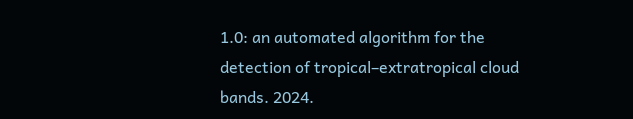1.0: an automated algorithm for the detection of tropical–extratropical cloud bands. 2024.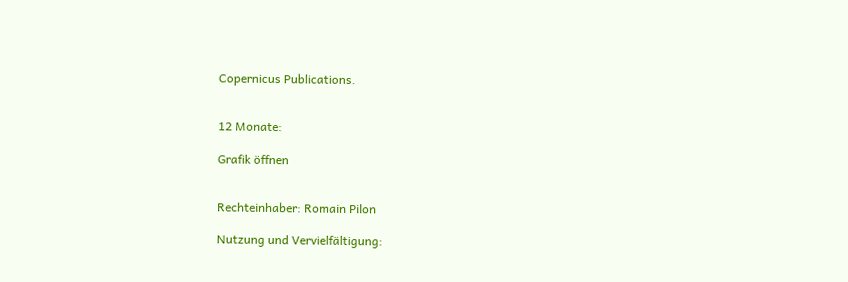Copernicus Publications.


12 Monate:

Grafik öffnen


Rechteinhaber: Romain Pilon

Nutzung und Vervielfältigung: